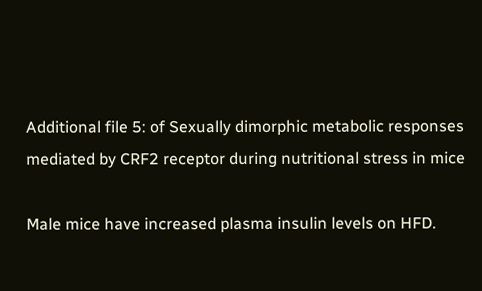Additional file 5: of Sexually dimorphic metabolic responses mediated by CRF2 receptor during nutritional stress in mice

Male mice have increased plasma insulin levels on HFD.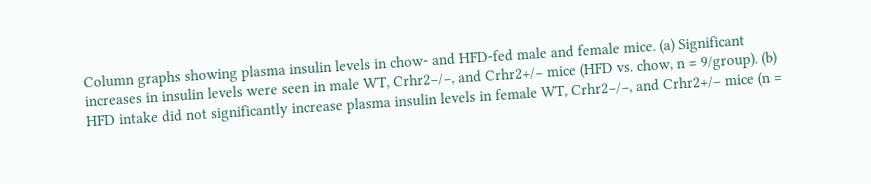Column graphs showing plasma insulin levels in chow- and HFD-fed male and female mice. (a) Significant increases in insulin levels were seen in male WT, Crhr2−/−, and Crhr2+/− mice (HFD vs. chow, n = 9/group). (b) HFD intake did not significantly increase plasma insulin levels in female WT, Crhr2−/−, and Crhr2+/− mice (n =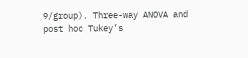9/group). Three-way ANOVA and post hoc Tukey’s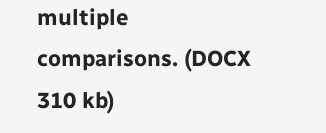multiple comparisons. (DOCX 310 kb)